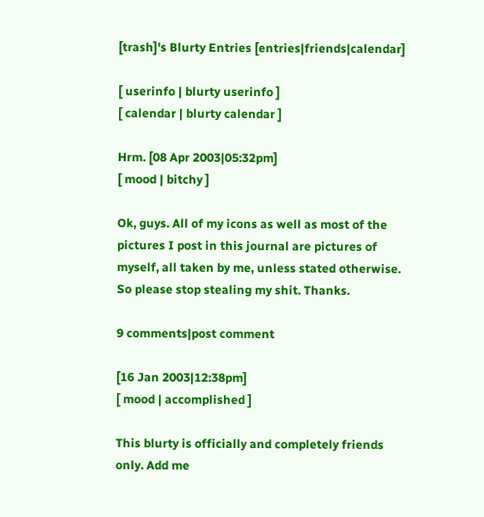[trash]'s Blurty Entries [entries|friends|calendar]

[ userinfo | blurty userinfo ]
[ calendar | blurty calendar ]

Hrm. [08 Apr 2003|05:32pm]
[ mood | bitchy ]

Ok, guys. All of my icons as well as most of the pictures I post in this journal are pictures of myself, all taken by me, unless stated otherwise. So please stop stealing my shit. Thanks.

9 comments|post comment

[16 Jan 2003|12:38pm]
[ mood | accomplished ]

This blurty is officially and completely friends only. Add me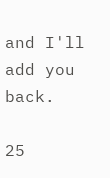and I'll add you back.

25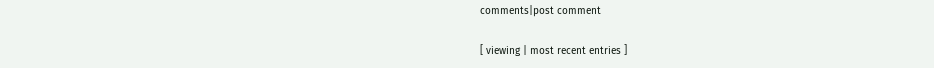comments|post comment

[ viewing | most recent entries ]